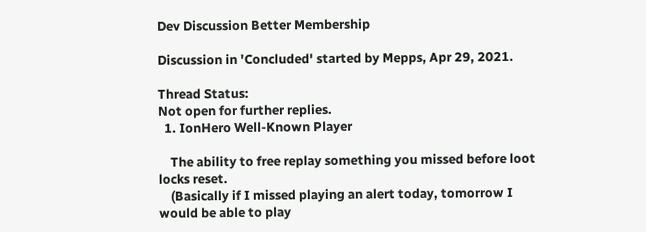Dev Discussion Better Membership

Discussion in 'Concluded' started by Mepps, Apr 29, 2021.

Thread Status:
Not open for further replies.
  1. IonHero Well-Known Player

    The ability to free replay something you missed before loot locks reset.
    (Basically if I missed playing an alert today, tomorrow I would be able to play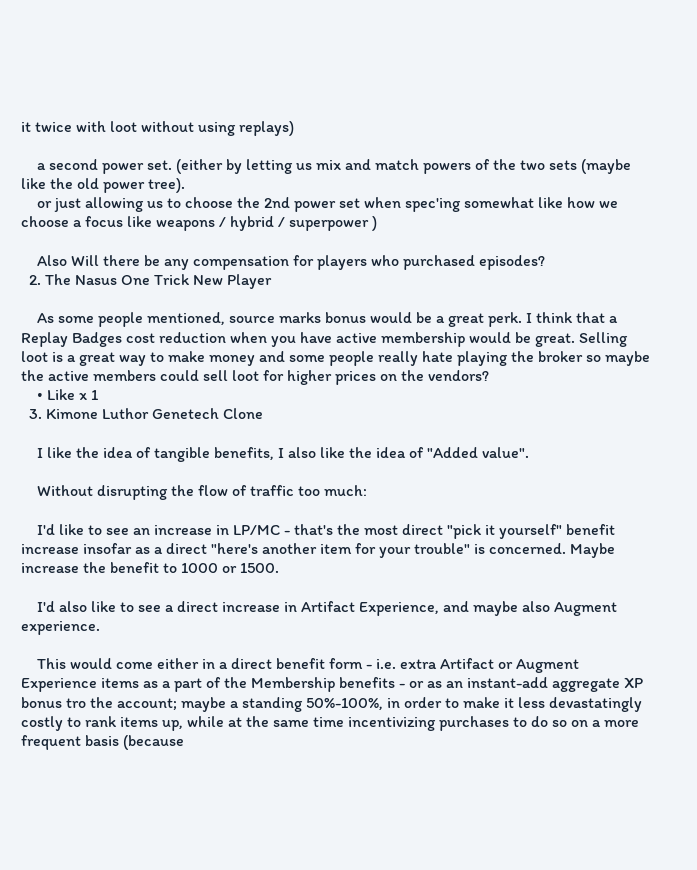it twice with loot without using replays)

    a second power set. (either by letting us mix and match powers of the two sets (maybe like the old power tree).
    or just allowing us to choose the 2nd power set when spec'ing somewhat like how we choose a focus like weapons / hybrid / superpower )

    Also Will there be any compensation for players who purchased episodes?
  2. The Nasus One Trick New Player

    As some people mentioned, source marks bonus would be a great perk. I think that a Replay Badges cost reduction when you have active membership would be great. Selling loot is a great way to make money and some people really hate playing the broker so maybe the active members could sell loot for higher prices on the vendors?
    • Like x 1
  3. Kimone Luthor Genetech Clone

    I like the idea of tangible benefits, I also like the idea of "Added value".

    Without disrupting the flow of traffic too much:

    I'd like to see an increase in LP/MC - that's the most direct "pick it yourself" benefit increase insofar as a direct "here's another item for your trouble" is concerned. Maybe increase the benefit to 1000 or 1500.

    I'd also like to see a direct increase in Artifact Experience, and maybe also Augment experience.

    This would come either in a direct benefit form - i.e. extra Artifact or Augment Experience items as a part of the Membership benefits - or as an instant-add aggregate XP bonus tro the account; maybe a standing 50%-100%, in order to make it less devastatingly costly to rank items up, while at the same time incentivizing purchases to do so on a more frequent basis (because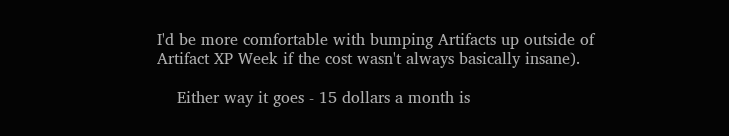I'd be more comfortable with bumping Artifacts up outside of Artifact XP Week if the cost wasn't always basically insane).

    Either way it goes - 15 dollars a month is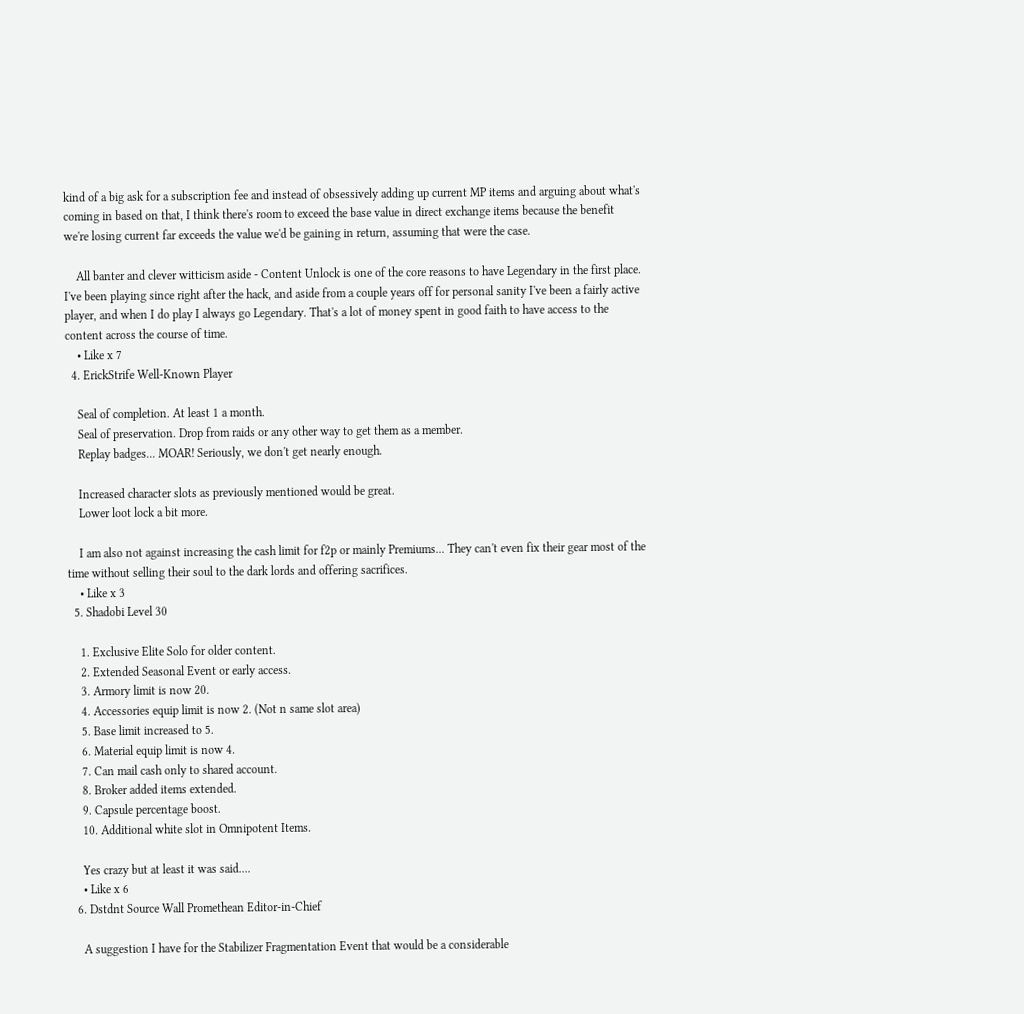kind of a big ask for a subscription fee and instead of obsessively adding up current MP items and arguing about what's coming in based on that, I think there's room to exceed the base value in direct exchange items because the benefit we're losing current far exceeds the value we'd be gaining in return, assuming that were the case.

    All banter and clever witticism aside - Content Unlock is one of the core reasons to have Legendary in the first place. I've been playing since right after the hack, and aside from a couple years off for personal sanity I've been a fairly active player, and when I do play I always go Legendary. That's a lot of money spent in good faith to have access to the content across the course of time.
    • Like x 7
  4. ErickStrife Well-Known Player

    Seal of completion. At least 1 a month.
    Seal of preservation. Drop from raids or any other way to get them as a member.
    Replay badges... MOAR! Seriously, we don't get nearly enough.

    Increased character slots as previously mentioned would be great.
    Lower loot lock a bit more.

    I am also not against increasing the cash limit for f2p or mainly Premiums... They can't even fix their gear most of the time without selling their soul to the dark lords and offering sacrifices.
    • Like x 3
  5. Shadobi Level 30

    1. Exclusive Elite Solo for older content.
    2. Extended Seasonal Event or early access.
    3. Armory limit is now 20.
    4. Accessories equip limit is now 2. (Not n same slot area)
    5. Base limit increased to 5.
    6. Material equip limit is now 4.
    7. Can mail cash only to shared account.
    8. Broker added items extended.
    9. Capsule percentage boost.
    10. Additional white slot in Omnipotent Items.

    Yes crazy but at least it was said....
    • Like x 6
  6. Dstdnt Source Wall Promethean Editor-in-Chief

    A suggestion I have for the Stabilizer Fragmentation Event that would be a considerable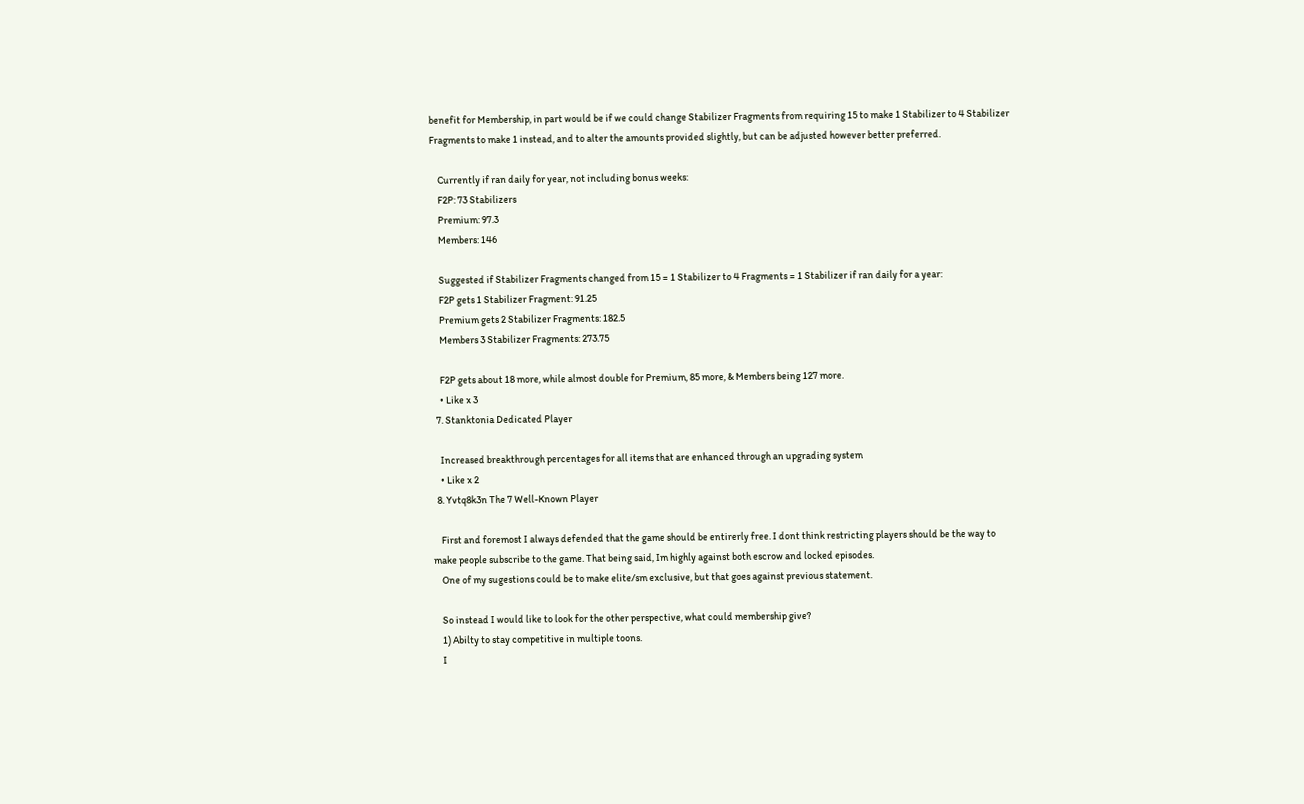benefit for Membership, in part would be if we could change Stabilizer Fragments from requiring 15 to make 1 Stabilizer to 4 Stabilizer Fragments to make 1 instead, and to alter the amounts provided slightly, but can be adjusted however better preferred.

    Currently if ran daily for year, not including bonus weeks:
    F2P: 73 Stabilizers
    Premium: 97.3
    Members: 146

    Suggested if Stabilizer Fragments changed from 15 = 1 Stabilizer to 4 Fragments = 1 Stabilizer if ran daily for a year:
    F2P gets 1 Stabilizer Fragment: 91.25
    Premium gets 2 Stabilizer Fragments: 182.5
    Members 3 Stabilizer Fragments: 273.75

    F2P gets about 18 more, while almost double for Premium, 85 more, & Members being 127 more.
    • Like x 3
  7. Stanktonia Dedicated Player

    Increased breakthrough percentages for all items that are enhanced through an upgrading system
    • Like x 2
  8. Yvtq8k3n The 7 Well-Known Player

    First and foremost I always defended that the game should be entirerly free. I dont think restricting players should be the way to make people subscribe to the game. That being said, Im highly against both escrow and locked episodes.
    One of my sugestions could be to make elite/sm exclusive, but that goes against previous statement.

    So instead I would like to look for the other perspective, what could membership give?
    1) Abilty to stay competitive in multiple toons.
    I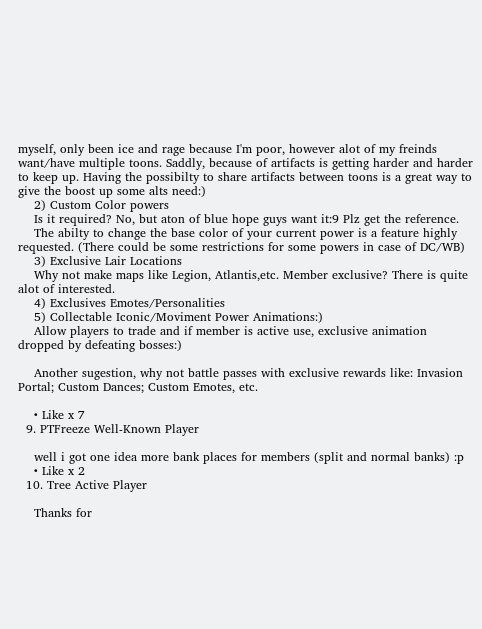myself, only been ice and rage because I'm poor, however alot of my freinds want/have multiple toons. Saddly, because of artifacts is getting harder and harder to keep up. Having the possibilty to share artifacts between toons is a great way to give the boost up some alts need:)
    2) Custom Color powers
    Is it required? No, but aton of blue hope guys want it:9 Plz get the reference.
    The abilty to change the base color of your current power is a feature highly requested. (There could be some restrictions for some powers in case of DC/WB)
    3) Exclusive Lair Locations
    Why not make maps like Legion, Atlantis,etc. Member exclusive? There is quite alot of interested.
    4) Exclusives Emotes/Personalities
    5) Collectable Iconic/Moviment Power Animations:)
    Allow players to trade and if member is active use, exclusive animation dropped by defeating bosses:)

    Another sugestion, why not battle passes with exclusive rewards like: Invasion Portal; Custom Dances; Custom Emotes, etc.

    • Like x 7
  9. PTFreeze Well-Known Player

    well i got one idea more bank places for members (split and normal banks) :p
    • Like x 2
  10. Tree Active Player

    Thanks for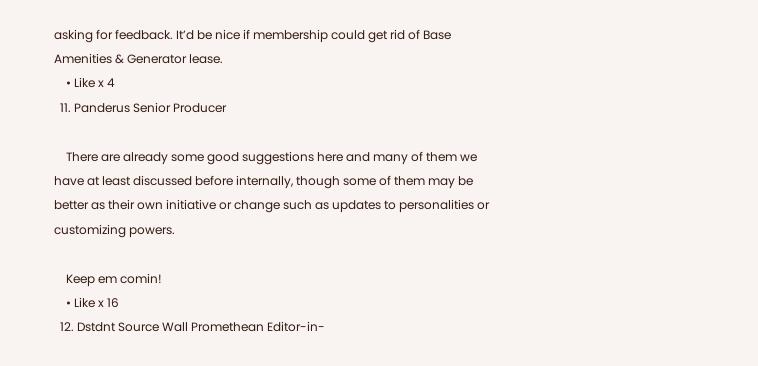asking for feedback. It’d be nice if membership could get rid of Base Amenities & Generator lease.
    • Like x 4
  11. Panderus Senior Producer

    There are already some good suggestions here and many of them we have at least discussed before internally, though some of them may be better as their own initiative or change such as updates to personalities or customizing powers.

    Keep em comin!
    • Like x 16
  12. Dstdnt Source Wall Promethean Editor-in-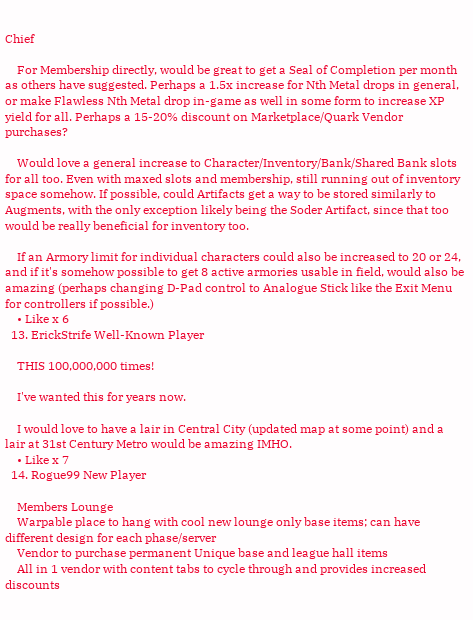Chief

    For Membership directly, would be great to get a Seal of Completion per month as others have suggested. Perhaps a 1.5x increase for Nth Metal drops in general, or make Flawless Nth Metal drop in-game as well in some form to increase XP yield for all. Perhaps a 15-20% discount on Marketplace/Quark Vendor purchases?

    Would love a general increase to Character/Inventory/Bank/Shared Bank slots for all too. Even with maxed slots and membership, still running out of inventory space somehow. If possible, could Artifacts get a way to be stored similarly to Augments, with the only exception likely being the Soder Artifact, since that too would be really beneficial for inventory too.

    If an Armory limit for individual characters could also be increased to 20 or 24, and if it's somehow possible to get 8 active armories usable in field, would also be amazing (perhaps changing D-Pad control to Analogue Stick like the Exit Menu for controllers if possible.)
    • Like x 6
  13. ErickStrife Well-Known Player

    THIS 100,000,000 times!

    I've wanted this for years now.

    I would love to have a lair in Central City (updated map at some point) and a lair at 31st Century Metro would be amazing IMHO.
    • Like x 7
  14. Rogue99 New Player

    Members Lounge
    Warpable place to hang with cool new lounge only base items; can have different design for each phase/server
    Vendor to purchase permanent Unique base and league hall items
    All in 1 vendor with content tabs to cycle through and provides increased discounts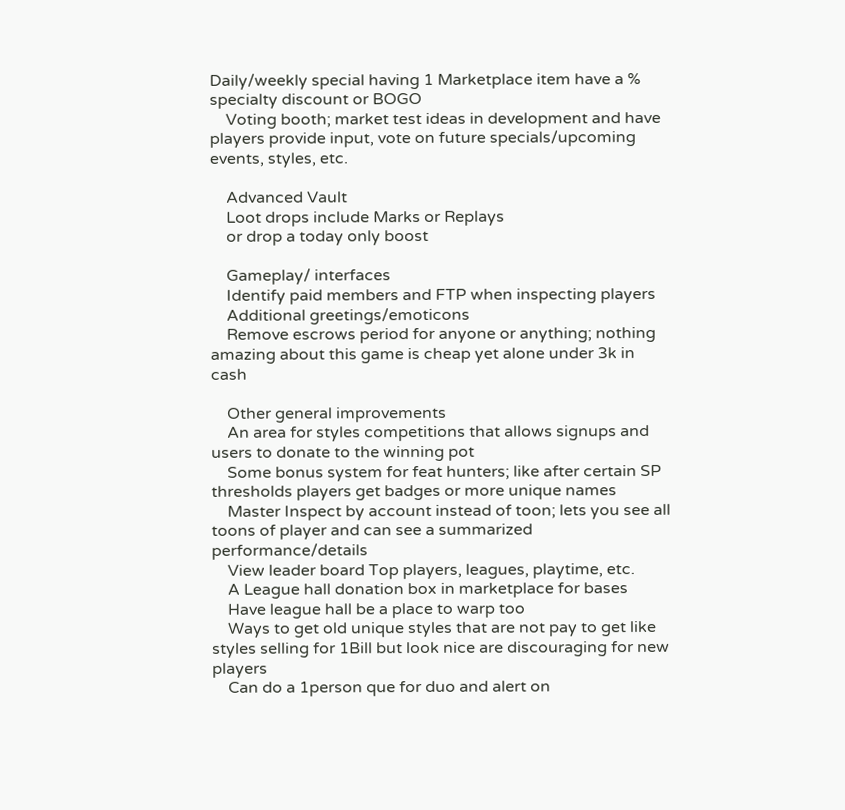Daily/weekly special having 1 Marketplace item have a % specialty discount or BOGO
    Voting booth; market test ideas in development and have players provide input, vote on future specials/upcoming events, styles, etc.

    Advanced Vault
    Loot drops include Marks or Replays
    or drop a today only boost

    Gameplay/ interfaces
    Identify paid members and FTP when inspecting players
    Additional greetings/emoticons
    Remove escrows period for anyone or anything; nothing amazing about this game is cheap yet alone under 3k in cash

    Other general improvements
    An area for styles competitions that allows signups and users to donate to the winning pot
    Some bonus system for feat hunters; like after certain SP thresholds players get badges or more unique names
    Master Inspect by account instead of toon; lets you see all toons of player and can see a summarized performance/details
    View leader board Top players, leagues, playtime, etc.
    A League hall donation box in marketplace for bases
    Have league hall be a place to warp too
    Ways to get old unique styles that are not pay to get like styles selling for 1Bill but look nice are discouraging for new players
    Can do a 1person que for duo and alert on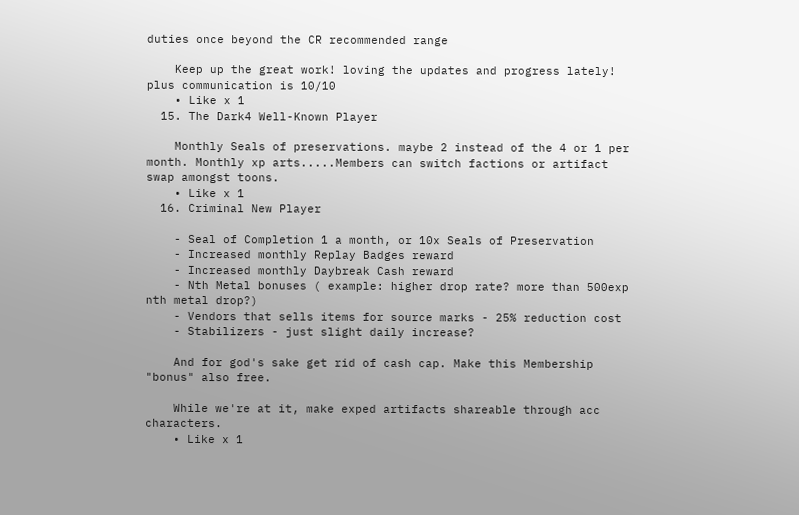duties once beyond the CR recommended range

    Keep up the great work! loving the updates and progress lately! plus communication is 10/10
    • Like x 1
  15. The Dark4 Well-Known Player

    Monthly Seals of preservations. maybe 2 instead of the 4 or 1 per month. Monthly xp arts.....Members can switch factions or artifact swap amongst toons.
    • Like x 1
  16. Criminal New Player

    - Seal of Completion 1 a month, or 10x Seals of Preservation
    - Increased monthly Replay Badges reward
    - Increased monthly Daybreak Cash reward
    - Nth Metal bonuses ( example: higher drop rate? more than 500exp nth metal drop?)
    - Vendors that sells items for source marks - 25% reduction cost
    - Stabilizers - just slight daily increase?

    And for god's sake get rid of cash cap. Make this Membership "bonus" also free.

    While we're at it, make exped artifacts shareable through acc characters.
    • Like x 1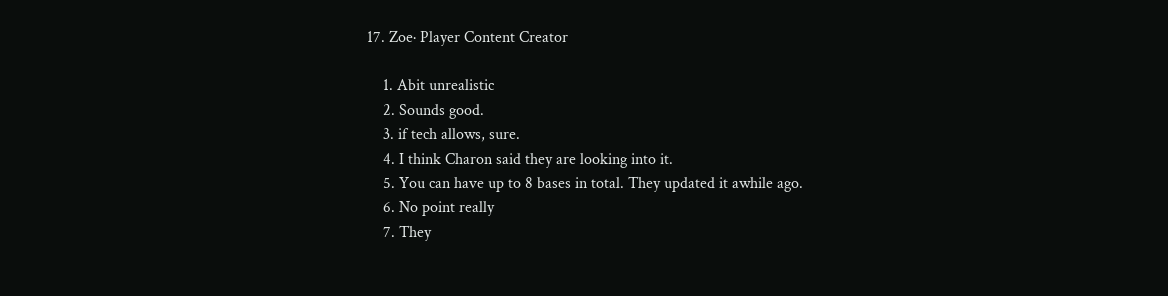17. Zoe· Player Content Creator

    1. Abit unrealistic
    2. Sounds good.
    3. if tech allows, sure.
    4. I think Charon said they are looking into it.
    5. You can have up to 8 bases in total. They updated it awhile ago.
    6. No point really
    7. They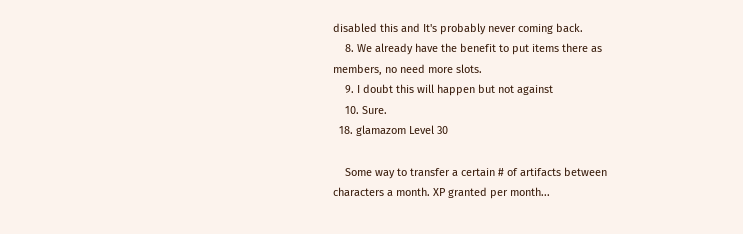disabled this and It's probably never coming back.
    8. We already have the benefit to put items there as members, no need more slots.
    9. I doubt this will happen but not against
    10. Sure.
  18. glamazom Level 30

    Some way to transfer a certain # of artifacts between characters a month. XP granted per month...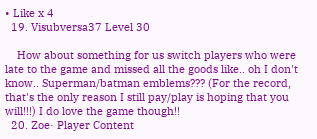• Like x 4
  19. Visubversa37 Level 30

    How about something for us switch players who were late to the game and missed all the goods like.. oh I don't know.. Superman/batman emblems??? (For the record, that's the only reason I still pay/play is hoping that you will!!!) I do love the game though!!
  20. Zoe· Player Content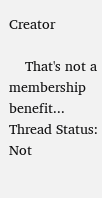Creator

    That's not a membership benefit...
Thread Status:
Not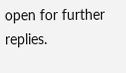open for further replies.